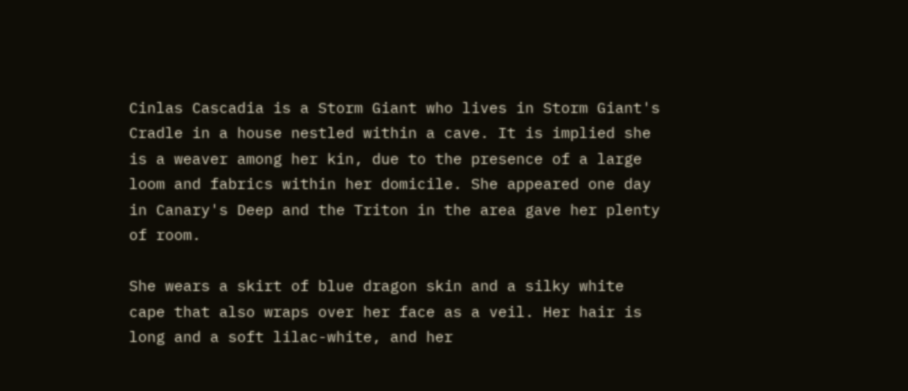Cinlas Cascadia is a Storm Giant who lives in Storm Giant's Cradle in a house nestled within a cave. It is implied she is a weaver among her kin, due to the presence of a large loom and fabrics within her domicile. She appeared one day in Canary's Deep and the Triton in the area gave her plenty of room.

She wears a skirt of blue dragon skin and a silky white cape that also wraps over her face as a veil. Her hair is long and a soft lilac-white, and her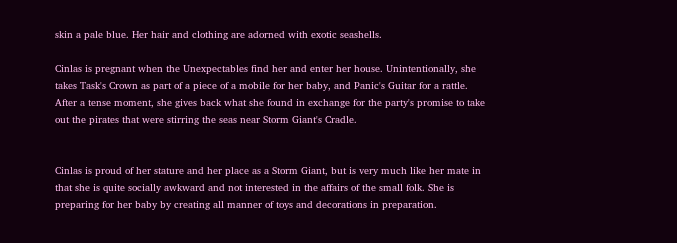skin a pale blue. Her hair and clothing are adorned with exotic seashells.

Cinlas is pregnant when the Unexpectables find her and enter her house. Unintentionally, she takes Task's Crown as part of a piece of a mobile for her baby, and Panic's Guitar for a rattle. After a tense moment, she gives back what she found in exchange for the party's promise to take out the pirates that were stirring the seas near Storm Giant's Cradle.


Cinlas is proud of her stature and her place as a Storm Giant, but is very much like her mate in that she is quite socially awkward and not interested in the affairs of the small folk. She is preparing for her baby by creating all manner of toys and decorations in preparation.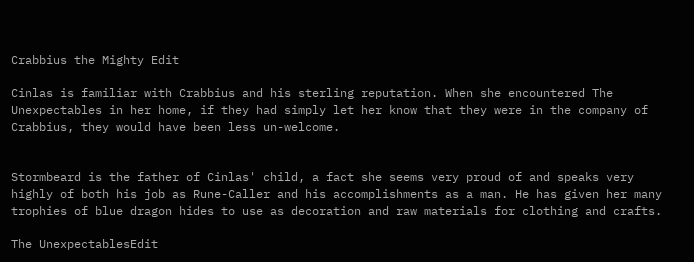Crabbius the Mighty Edit

Cinlas is familiar with Crabbius and his sterling reputation. When she encountered The Unexpectables in her home, if they had simply let her know that they were in the company of Crabbius, they would have been less un-welcome.


Stormbeard is the father of Cinlas' child, a fact she seems very proud of and speaks very highly of both his job as Rune-Caller and his accomplishments as a man. He has given her many trophies of blue dragon hides to use as decoration and raw materials for clothing and crafts.

The UnexpectablesEdit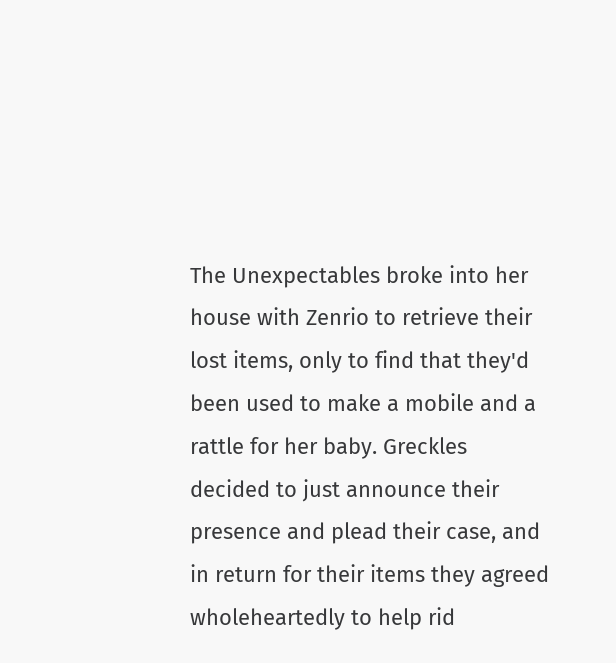The Unexpectables broke into her house with Zenrio to retrieve their lost items, only to find that they'd been used to make a mobile and a rattle for her baby. Greckles decided to just announce their presence and plead their case, and in return for their items they agreed wholeheartedly to help rid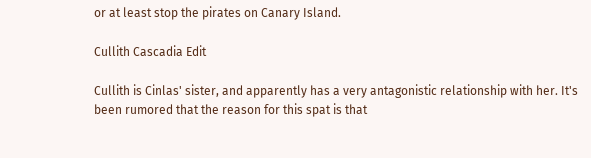or at least stop the pirates on Canary Island.

Cullith Cascadia Edit

Cullith is Cinlas' sister, and apparently has a very antagonistic relationship with her. It's been rumored that the reason for this spat is that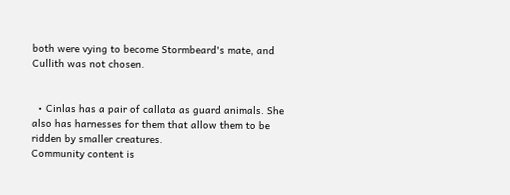both were vying to become Stormbeard's mate, and Cullith was not chosen.


  • Cinlas has a pair of callata as guard animals. She also has harnesses for them that allow them to be ridden by smaller creatures.
Community content is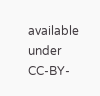available under CC-BY-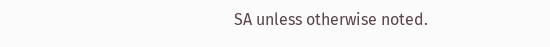SA unless otherwise noted.